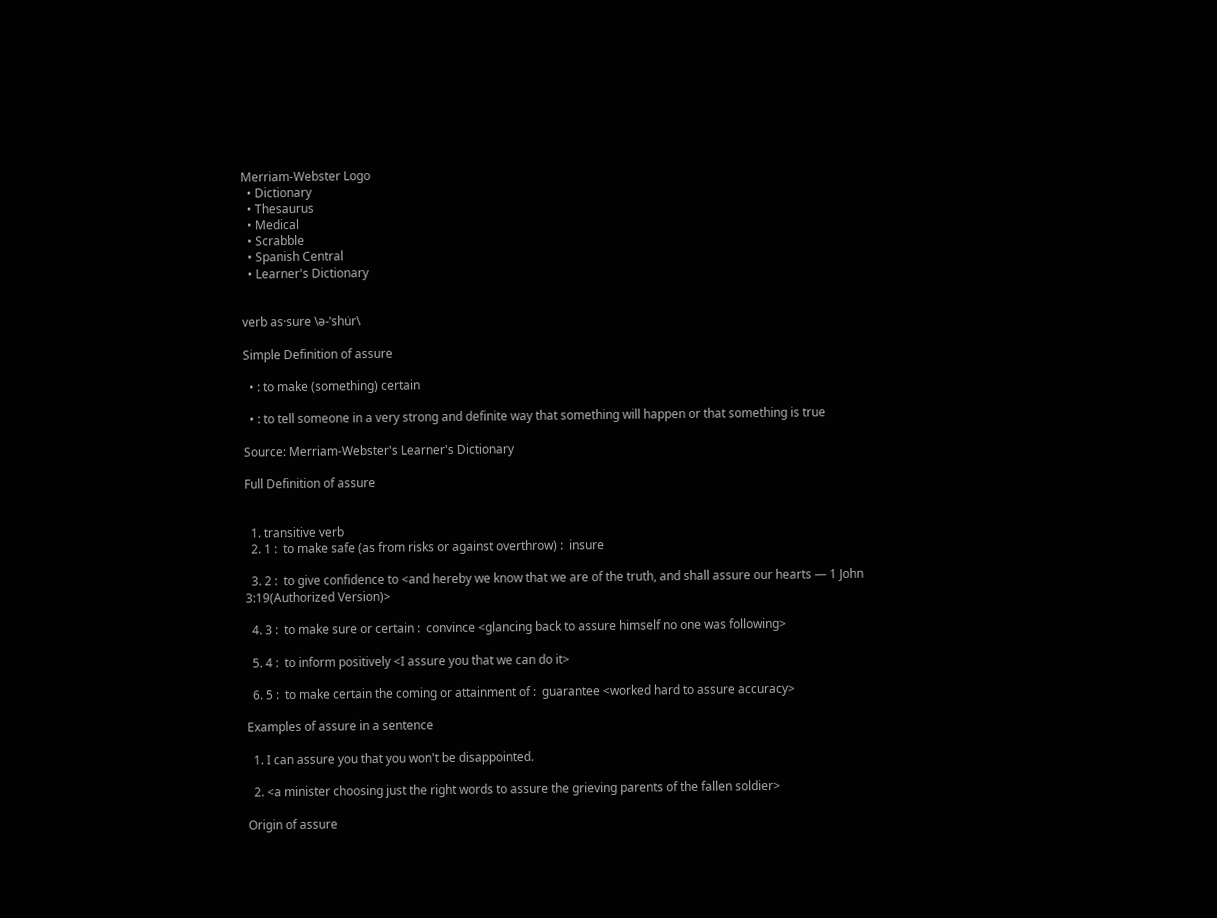Merriam-Webster Logo
  • Dictionary
  • Thesaurus
  • Medical
  • Scrabble
  • Spanish Central
  • Learner's Dictionary


verb as·sure \ə-ˈshu̇r\

Simple Definition of assure

  • : to make (something) certain

  • : to tell someone in a very strong and definite way that something will happen or that something is true

Source: Merriam-Webster's Learner's Dictionary

Full Definition of assure


  1. transitive verb
  2. 1 :  to make safe (as from risks or against overthrow) :  insure

  3. 2 :  to give confidence to <and hereby we know that we are of the truth, and shall assure our hearts — 1 John 3:19(Authorized Version)>

  4. 3 :  to make sure or certain :  convince <glancing back to assure himself no one was following>

  5. 4 :  to inform positively <I assure you that we can do it>

  6. 5 :  to make certain the coming or attainment of :  guarantee <worked hard to assure accuracy>

Examples of assure in a sentence

  1. I can assure you that you won't be disappointed.

  2. <a minister choosing just the right words to assure the grieving parents of the fallen soldier>

Origin of assure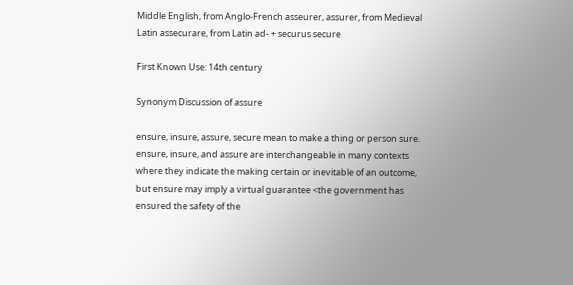Middle English, from Anglo-French asseurer, assurer, from Medieval Latin assecurare, from Latin ad- + securus secure

First Known Use: 14th century

Synonym Discussion of assure

ensure, insure, assure, secure mean to make a thing or person sure. ensure, insure, and assure are interchangeable in many contexts where they indicate the making certain or inevitable of an outcome, but ensure may imply a virtual guarantee <the government has ensured the safety of the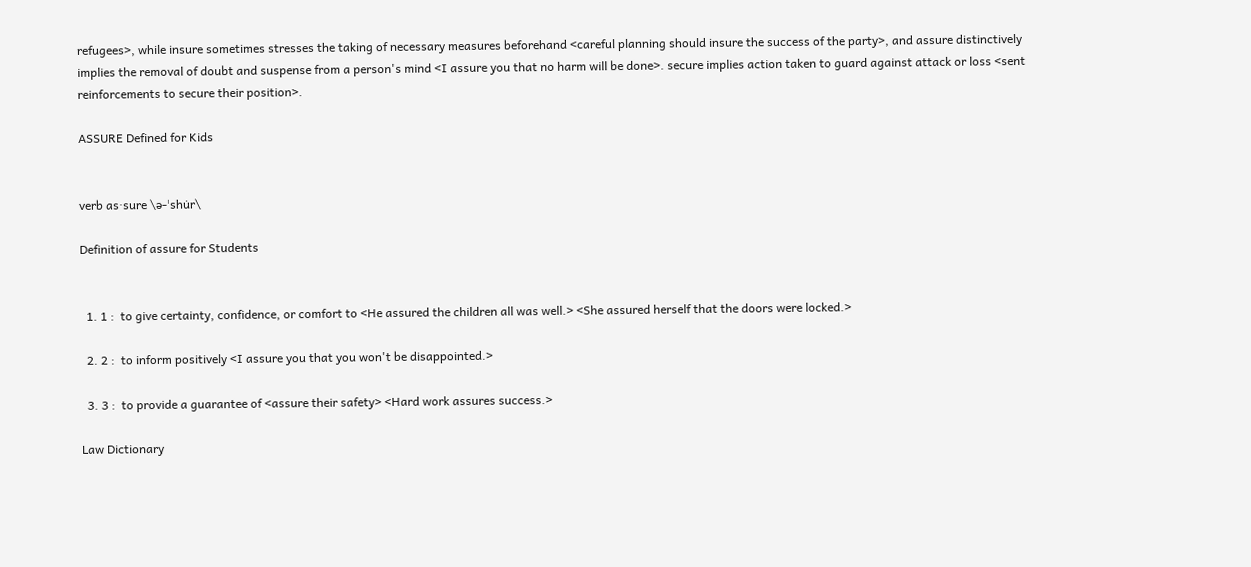refugees>, while insure sometimes stresses the taking of necessary measures beforehand <careful planning should insure the success of the party>, and assure distinctively implies the removal of doubt and suspense from a person's mind <I assure you that no harm will be done>. secure implies action taken to guard against attack or loss <sent reinforcements to secure their position>.

ASSURE Defined for Kids


verb as·sure \ə-ˈshu̇r\

Definition of assure for Students


  1. 1 :  to give certainty, confidence, or comfort to <He assured the children all was well.> <She assured herself that the doors were locked.>

  2. 2 :  to inform positively <I assure you that you won't be disappointed.>

  3. 3 :  to provide a guarantee of <assure their safety> <Hard work assures success.>

Law Dictionary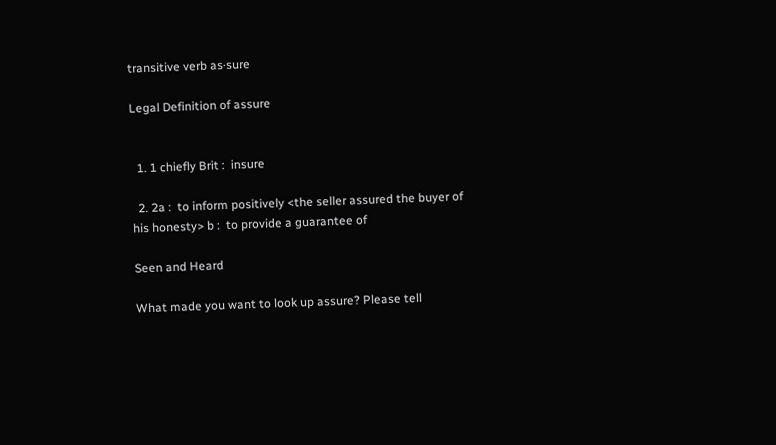transitive verb as·sure

Legal Definition of assure


  1. 1 chiefly Brit :  insure

  2. 2a :  to inform positively <the seller assured the buyer of his honesty> b :  to provide a guarantee of

Seen and Heard

What made you want to look up assure? Please tell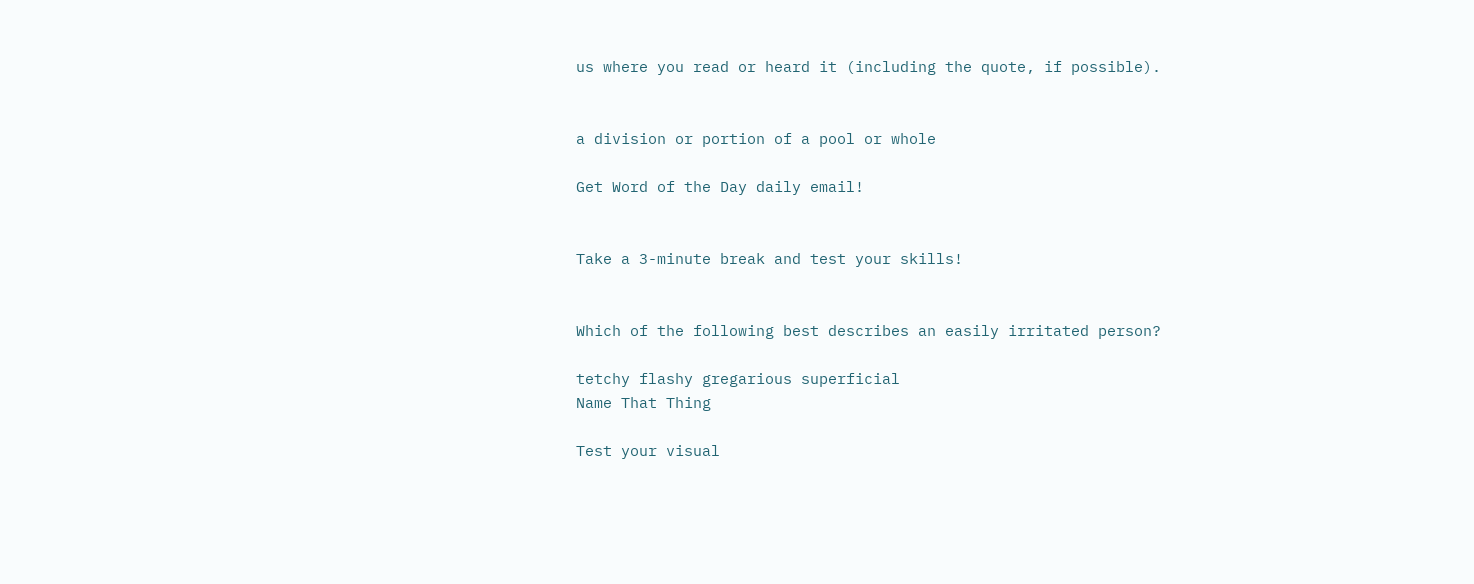us where you read or heard it (including the quote, if possible).


a division or portion of a pool or whole

Get Word of the Day daily email!


Take a 3-minute break and test your skills!


Which of the following best describes an easily irritated person?

tetchy flashy gregarious superficial
Name That Thing

Test your visual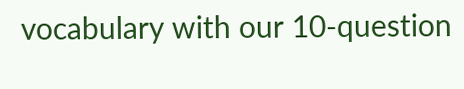vocabulary with our 10-question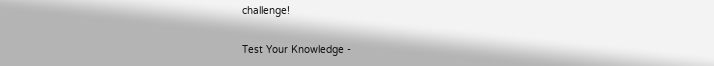challenge!


Test Your Knowledge -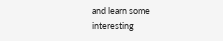and learn some interesting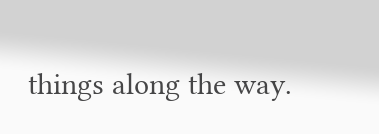things along the way.